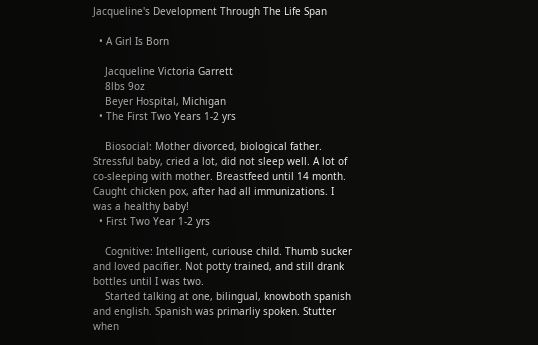Jacqueline's Development Through The Life Span

  • A Girl Is Born

    Jacqueline Victoria Garrett
    8lbs 9oz
    Beyer Hospital, Michigan
  • The First Two Years 1-2 yrs

    Biosocial: Mother divorced, biological father. Stressful baby, cried a lot, did not sleep well. A lot of co-sleeping with mother. Breastfeed until 14 month. Caught chicken pox, after had all immunizations. I was a healthy baby!
  • First Two Year 1-2 yrs

    Cognitive: Intelligent, curiouse child. Thumb sucker and loved pacifier. Not potty trained, and still drank bottles until I was two.
    Started talking at one, bilingual, knowboth spanish and english. Spanish was primarliy spoken. Stutter when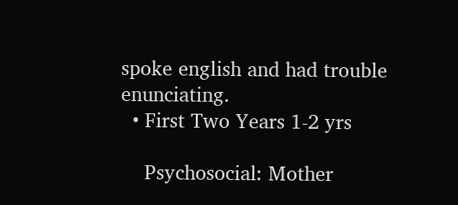spoke english and had trouble enunciating.
  • First Two Years 1-2 yrs

    Psychosocial: Mother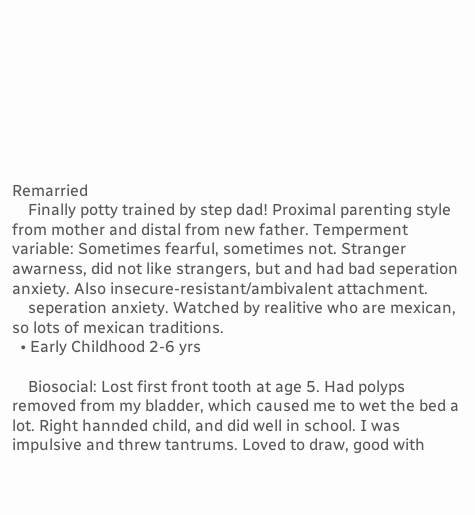Remarried
    Finally potty trained by step dad! Proximal parenting style from mother and distal from new father. Temperment variable: Sometimes fearful, sometimes not. Stranger awarness, did not like strangers, but and had bad seperation anxiety. Also insecure-resistant/ambivalent attachment.
    seperation anxiety. Watched by realitive who are mexican, so lots of mexican traditions.
  • Early Childhood 2-6 yrs

    Biosocial: Lost first front tooth at age 5. Had polyps removed from my bladder, which caused me to wet the bed a lot. Right hannded child, and did well in school. I was impulsive and threw tantrums. Loved to draw, good with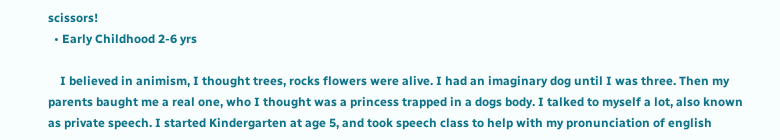scissors!
  • Early Childhood 2-6 yrs

    I believed in animism, I thought trees, rocks flowers were alive. I had an imaginary dog until I was three. Then my parents baught me a real one, who I thought was a princess trapped in a dogs body. I talked to myself a lot, also known as private speech. I started Kindergarten at age 5, and took speech class to help with my pronunciation of english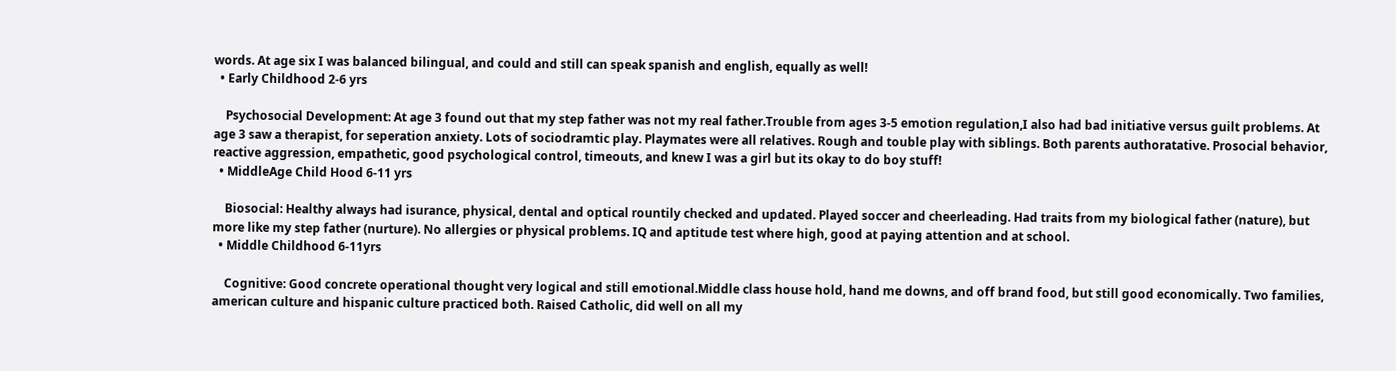words. At age six I was balanced bilingual, and could and still can speak spanish and english, equally as well!
  • Early Childhood 2-6 yrs

    Psychosocial Development: At age 3 found out that my step father was not my real father.Trouble from ages 3-5 emotion regulation,I also had bad initiative versus guilt problems. At age 3 saw a therapist, for seperation anxiety. Lots of sociodramtic play. Playmates were all relatives. Rough and touble play with siblings. Both parents authoratative. Prosocial behavior, reactive aggression, empathetic, good psychological control, timeouts, and knew I was a girl but its okay to do boy stuff!
  • MiddleAge Child Hood 6-11 yrs

    Biosocial: Healthy always had isurance, physical, dental and optical rountily checked and updated. Played soccer and cheerleading. Had traits from my biological father (nature), but more like my step father (nurture). No allergies or physical problems. IQ and aptitude test where high, good at paying attention and at school.
  • Middle Childhood 6-11yrs

    Cognitive: Good concrete operational thought very logical and still emotional.Middle class house hold, hand me downs, and off brand food, but still good economically. Two families, american culture and hispanic culture practiced both. Raised Catholic, did well on all my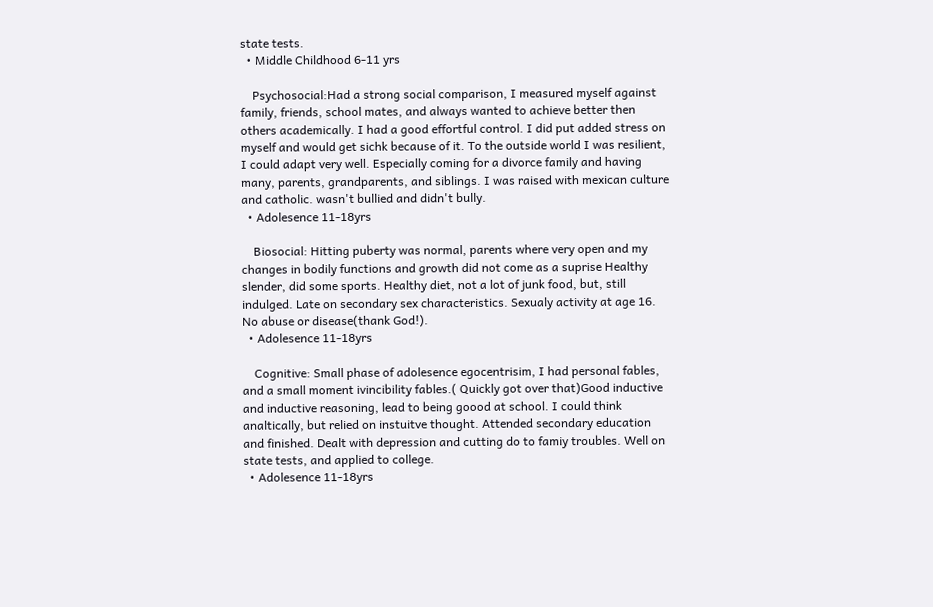state tests.
  • Middle Childhood 6-11 yrs

    Psychosocial:Had a strong social comparison, I measured myself against family, friends, school mates, and always wanted to achieve better then others academically. I had a good effortful control. I did put added stress on myself and would get sichk because of it. To the outside world I was resilient, I could adapt very well. Especially coming for a divorce family and having many, parents, grandparents, and siblings. I was raised with mexican culture and catholic. wasn't bullied and didn't bully.
  • Adolesence 11-18yrs

    Biosocial: Hitting puberty was normal, parents where very open and my changes in bodily functions and growth did not come as a suprise Healthy slender, did some sports. Healthy diet, not a lot of junk food, but, still indulged. Late on secondary sex characteristics. Sexualy activity at age 16. No abuse or disease(thank God!).
  • Adolesence 11-18yrs

    Cognitive: Small phase of adolesence egocentrisim, I had personal fables, and a small moment ivincibility fables.( Quickly got over that)Good inductive and inductive reasoning, lead to being goood at school. I could think analtically, but relied on instuitve thought. Attended secondary education and finished. Dealt with depression and cutting do to famiy troubles. Well on state tests, and applied to college.
  • Adolesence 11-18yrs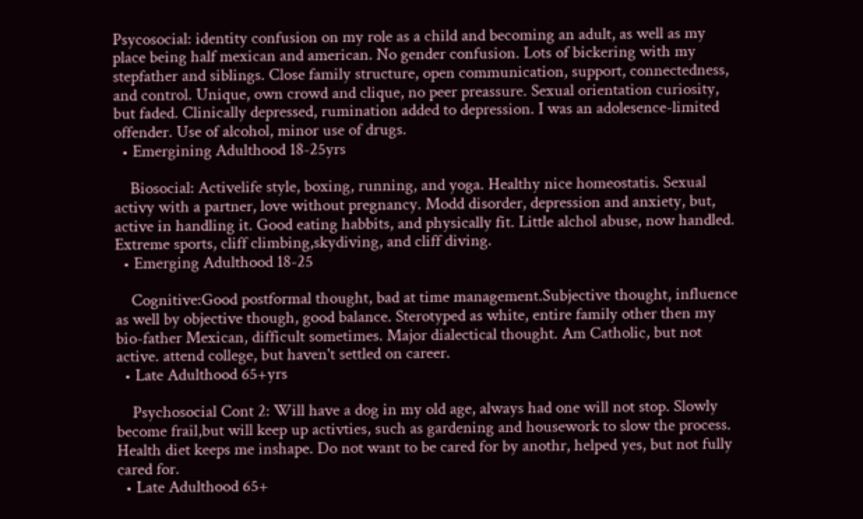Psycosocial: identity confusion on my role as a child and becoming an adult, as well as my place being half mexican and american. No gender confusion. Lots of bickering with my stepfather and siblings. Close family structure, open communication, support, connectedness, and control. Unique, own crowd and clique, no peer preassure. Sexual orientation curiosity, but faded. Clinically depressed, rumination added to depression. I was an adolesence-limited offender. Use of alcohol, minor use of drugs.
  • Emergining Adulthood 18-25yrs

    Biosocial: Activelife style, boxing, running, and yoga. Healthy nice homeostatis. Sexual activy with a partner, love without pregnancy. Modd disorder, depression and anxiety, but, active in handling it. Good eating habbits, and physically fit. Little alchol abuse, now handled. Extreme sports, cliff climbing,skydiving, and cliff diving.
  • Emerging Adulthood 18-25

    Cognitive:Good postformal thought, bad at time management.Subjective thought, influence as well by objective though, good balance. Sterotyped as white, entire family other then my bio-father Mexican, difficult sometimes. Major dialectical thought. Am Catholic, but not active. attend college, but haven't settled on career.
  • Late Adulthood 65+yrs

    Psychosocial Cont 2: Will have a dog in my old age, always had one will not stop. Slowly become frail,but will keep up activties, such as gardening and housework to slow the process. Health diet keeps me inshape. Do not want to be cared for by anothr, helped yes, but not fully cared for.
  • Late Adulthood 65+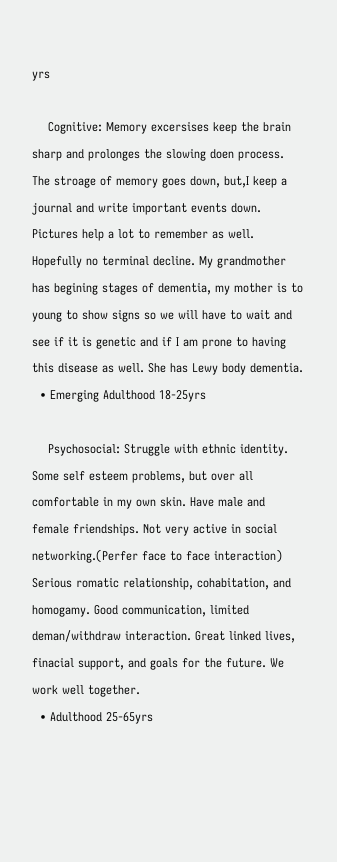yrs

    Cognitive: Memory excersises keep the brain sharp and prolonges the slowing doen process. The stroage of memory goes down, but,I keep a journal and write important events down. Pictures help a lot to remember as well. Hopefully no terminal decline. My grandmother has begining stages of dementia, my mother is to young to show signs so we will have to wait and see if it is genetic and if I am prone to having this disease as well. She has Lewy body dementia.
  • Emerging Adulthood 18-25yrs

    Psychosocial: Struggle with ethnic identity. Some self esteem problems, but over all comfortable in my own skin. Have male and female friendships. Not very active in social networking.(Perfer face to face interaction) Serious romatic relationship, cohabitation, and homogamy. Good communication, limited deman/withdraw interaction. Great linked lives, finacial support, and goals for the future. We work well together.
  • Adulthood 25-65yrs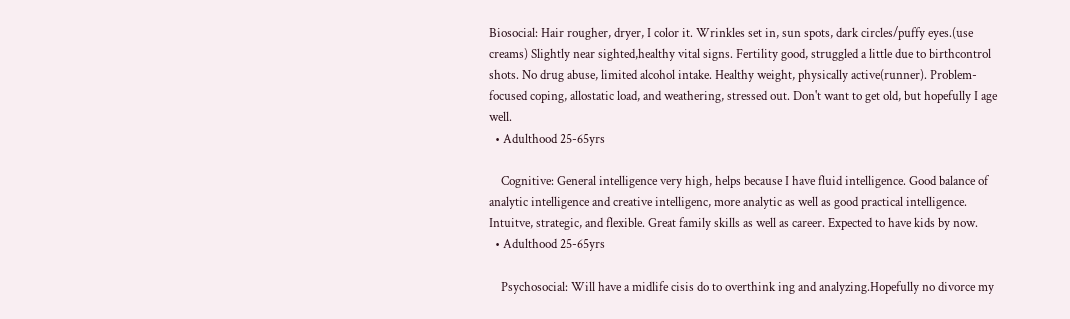Biosocial: Hair rougher, dryer, I color it. Wrinkles set in, sun spots, dark circles/puffy eyes.(use creams) Slightly near sighted,healthy vital signs. Fertility good, struggled a little due to birthcontrol shots. No drug abuse, limited alcohol intake. Healthy weight, physically active(runner). Problem-focused coping, allostatic load, and weathering, stressed out. Don't want to get old, but hopefully I age well.
  • Adulthood 25-65yrs

    Cognitive: General intelligence very high, helps because I have fluid intelligence. Good balance of analytic intelligence and creative intelligenc, more analytic as well as good practical intelligence. Intuitve, strategic, and flexible. Great family skills as well as career. Expected to have kids by now.
  • Adulthood 25-65yrs

    Psychosocial: Will have a midlife cisis do to overthink ing and analyzing.Hopefully no divorce my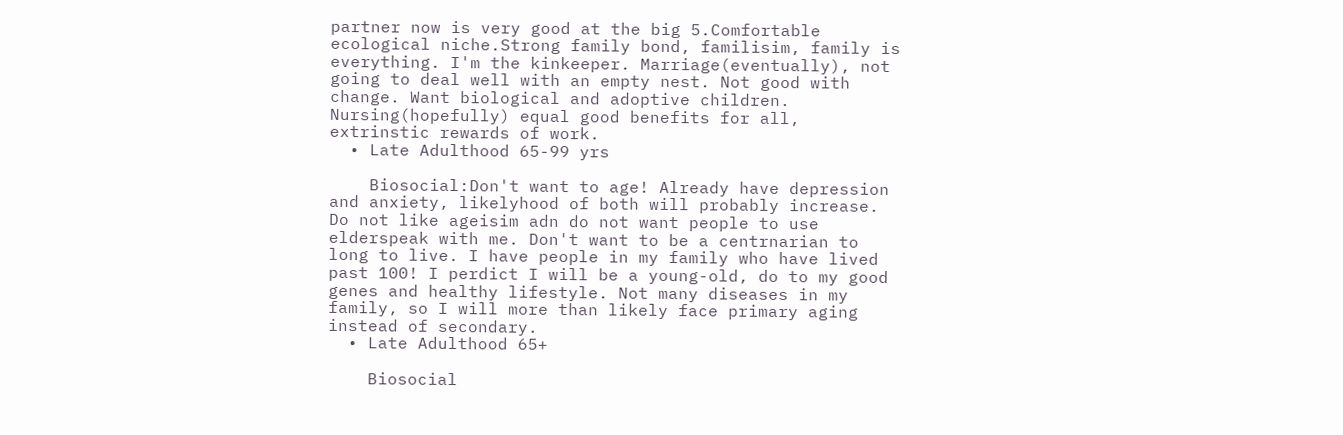partner now is very good at the big 5.Comfortable ecological niche.Strong family bond, familisim, family is everything. I'm the kinkeeper. Marriage(eventually), not going to deal well with an empty nest. Not good with change. Want biological and adoptive children. Nursing(hopefully) equal good benefits for all, extrinstic rewards of work.
  • Late Adulthood 65-99 yrs

    Biosocial:Don't want to age! Already have depression and anxiety, likelyhood of both will probably increase. Do not like ageisim adn do not want people to use elderspeak with me. Don't want to be a centrnarian to long to live. I have people in my family who have lived past 100! I perdict I will be a young-old, do to my good genes and healthy lifestyle. Not many diseases in my family, so I will more than likely face primary aging instead of secondary.
  • Late Adulthood 65+

    Biosocial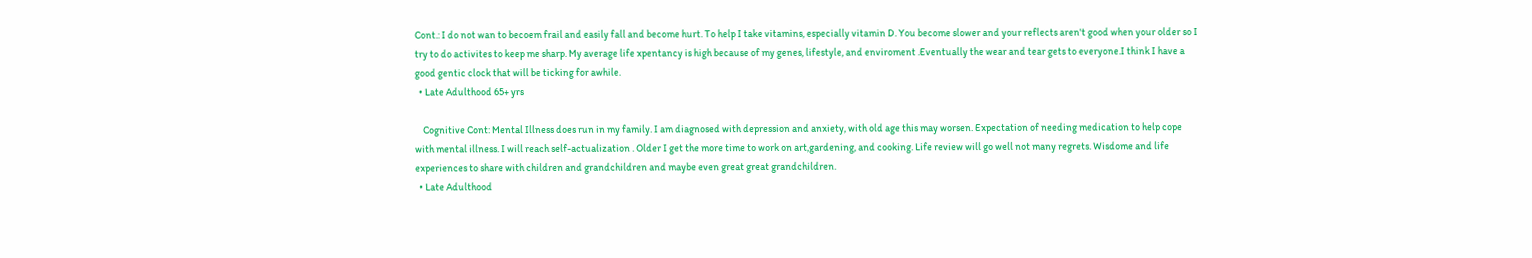Cont.: I do not wan to becoem frail and easily fall and become hurt. To help I take vitamins, especially vitamin D. You become slower and your reflects aren't good when your older so I try to do activites to keep me sharp. My average life xpentancy is high because of my genes, lifestyle, and enviroment .Eventually the wear and tear gets to everyone.I think I have a good gentic clock that will be ticking for awhile.
  • Late Adulthood 65+ yrs

    Cognitive Cont: Mental Illness does run in my family. I am diagnosed with depression and anxiety, with old age this may worsen. Expectation of needing medication to help cope with mental illness. I will reach self-actualization . Older I get the more time to work on art,gardening, and cooking. Life review will go well not many regrets. Wisdome and life experiences to share with children and grandchildren and maybe even great great grandchildren.
  • Late Adulthood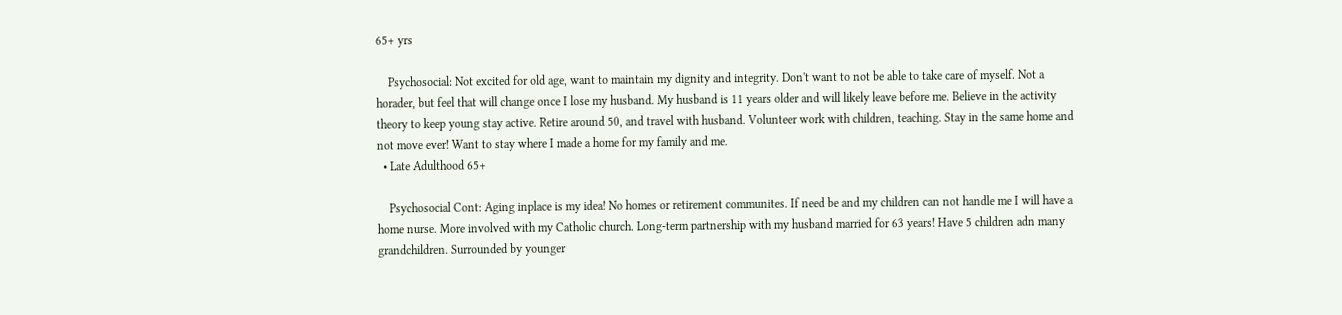65+ yrs

    Psychosocial: Not excited for old age, want to maintain my dignity and integrity. Don't want to not be able to take care of myself. Not a horader, but feel that will change once I lose my husband. My husband is 11 years older and will likely leave before me. Believe in the activity theory to keep young stay active. Retire around 50, and travel with husband. Volunteer work with children, teaching. Stay in the same home and not move ever! Want to stay where I made a home for my family and me.
  • Late Adulthood 65+

    Psychosocial Cont: Aging inplace is my idea! No homes or retirement communites. If need be and my children can not handle me I will have a home nurse. More involved with my Catholic church. Long-term partnership with my husband married for 63 years! Have 5 children adn many grandchildren. Surrounded by younger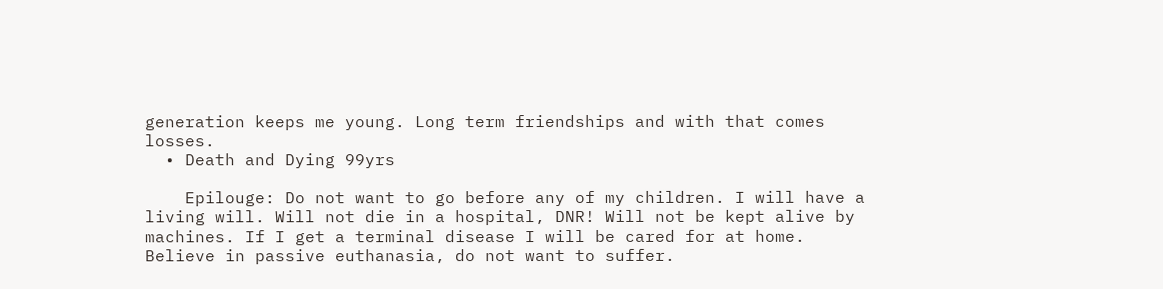generation keeps me young. Long term friendships and with that comes losses.
  • Death and Dying 99yrs

    Epilouge: Do not want to go before any of my children. I will have a living will. Will not die in a hospital, DNR! Will not be kept alive by machines. If I get a terminal disease I will be cared for at home. Believe in passive euthanasia, do not want to suffer.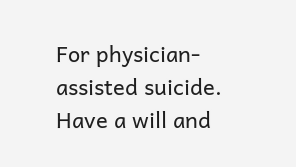For physician-assisted suicide. Have a will and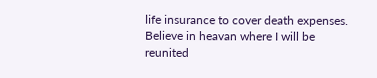life insurance to cover death expenses. Believe in heavan where I will be reunited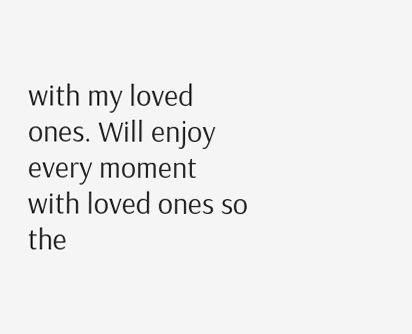with my loved ones. Will enjoy every moment with loved ones so the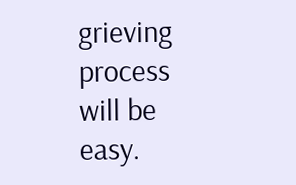grieving process will be easy.